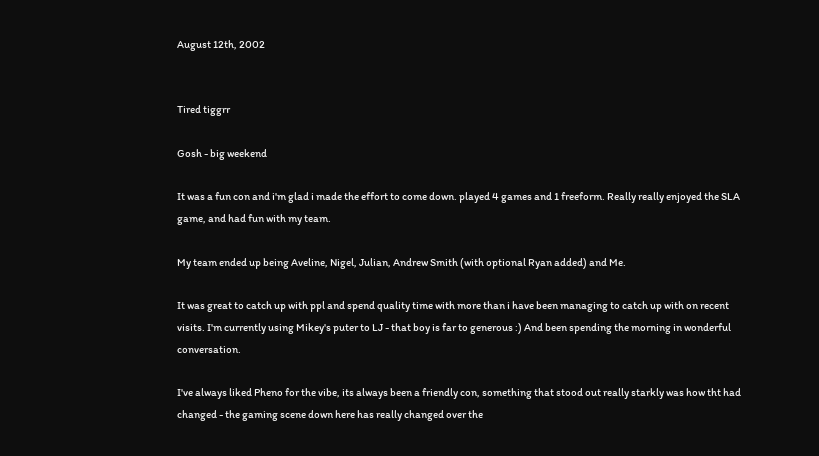August 12th, 2002


Tired tiggrr

Gosh - big weekend

It was a fun con and i'm glad i made the effort to come down. played 4 games and 1 freeform. Really really enjoyed the SLA game, and had fun with my team.

My team ended up being Aveline, Nigel, Julian, Andrew Smith (with optional Ryan added) and Me.

It was great to catch up with ppl and spend quality time with more than i have been managing to catch up with on recent visits. I'm currently using Mikey's puter to LJ - that boy is far to generous :) And been spending the morning in wonderful conversation.

I've always liked Pheno for the vibe, its always been a friendly con, something that stood out really starkly was how tht had changed - the gaming scene down here has really changed over the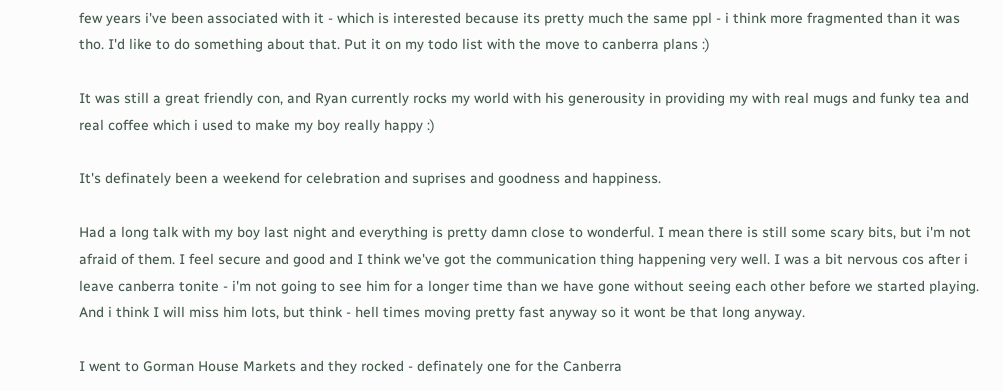few years i've been associated with it - which is interested because its pretty much the same ppl - i think more fragmented than it was tho. I'd like to do something about that. Put it on my todo list with the move to canberra plans :)

It was still a great friendly con, and Ryan currently rocks my world with his generousity in providing my with real mugs and funky tea and real coffee which i used to make my boy really happy :)

It's definately been a weekend for celebration and suprises and goodness and happiness.

Had a long talk with my boy last night and everything is pretty damn close to wonderful. I mean there is still some scary bits, but i'm not afraid of them. I feel secure and good and I think we've got the communication thing happening very well. I was a bit nervous cos after i leave canberra tonite - i'm not going to see him for a longer time than we have gone without seeing each other before we started playing. And i think I will miss him lots, but think - hell times moving pretty fast anyway so it wont be that long anyway.

I went to Gorman House Markets and they rocked - definately one for the Canberra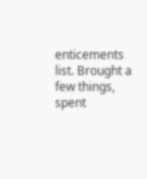enticements list. Brought a few things, spent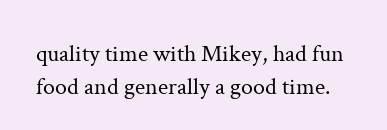quality time with Mikey, had fun food and generally a good time.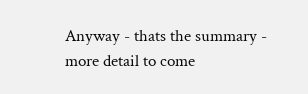Anyway - thats the summary - more detail to come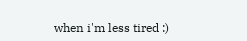when i'm less tired :)